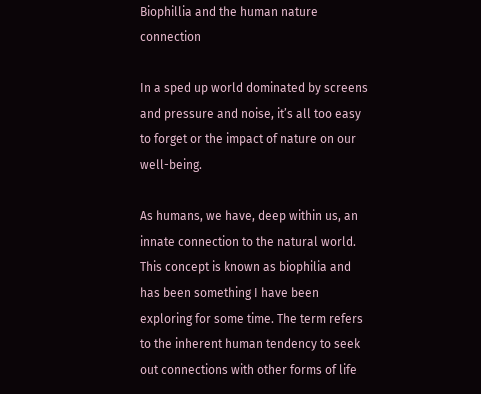Biophillia and the human nature connection

In a sped up world dominated by screens and pressure and noise, it’s all too easy to forget or the impact of nature on our well-being.

As humans, we have, deep within us, an innate connection to the natural world. This concept is known as biophilia and has been something I have been exploring for some time. The term refers to the inherent human tendency to seek out connections with other forms of life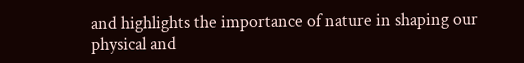and highlights the importance of nature in shaping our physical and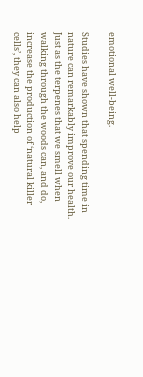emotional well-being.

Studies have shown that spending time in nature can remarkably improve our health. Just as the terpenes that we smell when walking through the woods can, and do, increase the production of ‘natural killer cells’, they can also help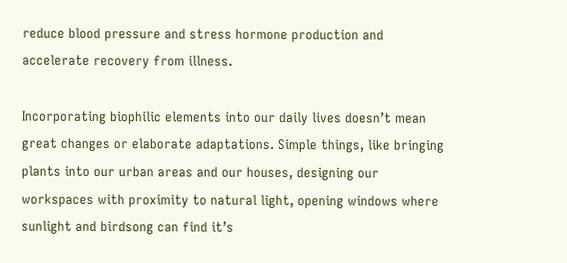reduce blood pressure and stress hormone production and accelerate recovery from illness.

Incorporating biophilic elements into our daily lives doesn’t mean great changes or elaborate adaptations. Simple things, like bringing plants into our urban areas and our houses, designing our workspaces with proximity to natural light, opening windows where sunlight and birdsong can find it’s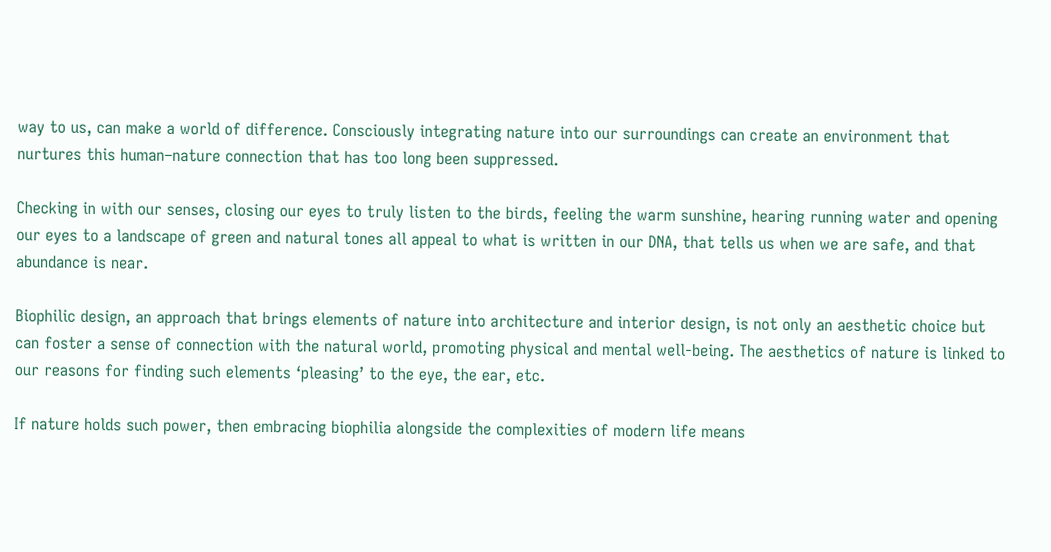way to us, can make a world of difference. Consciously integrating nature into our surroundings can create an environment that nurtures this human–nature connection that has too long been suppressed.

Checking in with our senses, closing our eyes to truly listen to the birds, feeling the warm sunshine, hearing running water and opening our eyes to a landscape of green and natural tones all appeal to what is written in our DNA, that tells us when we are safe, and that abundance is near.

Biophilic design, an approach that brings elements of nature into architecture and interior design, is not only an aesthetic choice but can foster a sense of connection with the natural world, promoting physical and mental well-being. The aesthetics of nature is linked to our reasons for finding such elements ‘pleasing’ to the eye, the ear, etc.

If nature holds such power, then embracing biophilia alongside the complexities of modern life means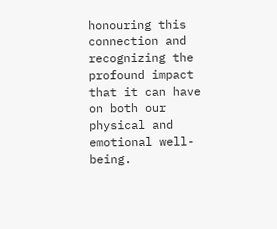honouring this connection and recognizing the profound impact that it can have on both our physical and emotional well-being.